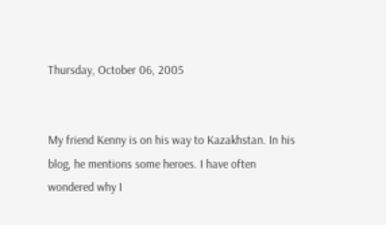Thursday, October 06, 2005


My friend Kenny is on his way to Kazakhstan. In his blog, he mentions some heroes. I have often wondered why I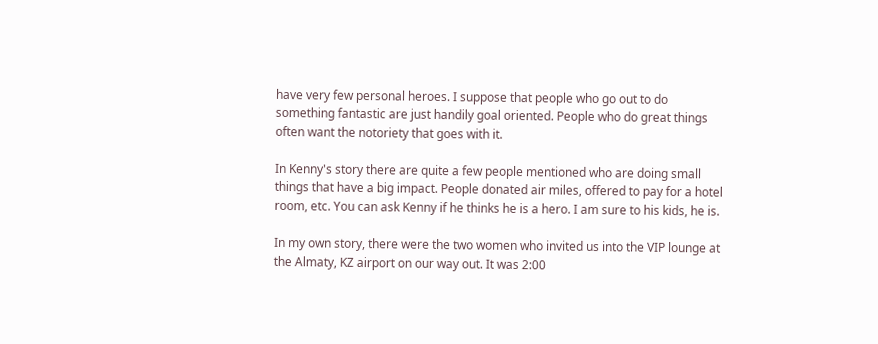have very few personal heroes. I suppose that people who go out to do something fantastic are just handily goal oriented. People who do great things often want the notoriety that goes with it.

In Kenny's story there are quite a few people mentioned who are doing small things that have a big impact. People donated air miles, offered to pay for a hotel room, etc. You can ask Kenny if he thinks he is a hero. I am sure to his kids, he is.

In my own story, there were the two women who invited us into the VIP lounge at the Almaty, KZ airport on our way out. It was 2:00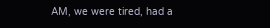AM, we were tired, had a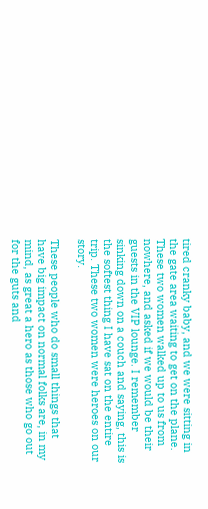tired cranky baby, and we were sitting in the gate area waiting to get on the plane. These two women walked up to us from nowhere, and asked if we would be their guests in the VIP lounge. I remember sinking down on a couch and saying, this is the softest thing I have sat on the entire trip. These two women were heroes on our story.

These people who do small things that have big impact on normal folks are, in my mind, as great a hero as those who go out for the guts and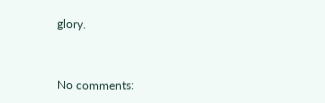glory.


No comments: